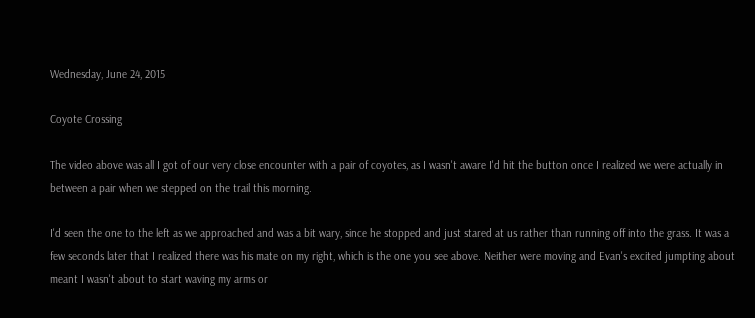Wednesday, June 24, 2015

Coyote Crossing

The video above was all I got of our very close encounter with a pair of coyotes, as I wasn't aware I'd hit the button once I realized we were actually in between a pair when we stepped on the trail this morning.

I'd seen the one to the left as we approached and was a bit wary, since he stopped and just stared at us rather than running off into the grass. It was a few seconds later that I realized there was his mate on my right, which is the one you see above. Neither were moving and Evan's excited jumpting about meant I wasn't about to start waving my arms or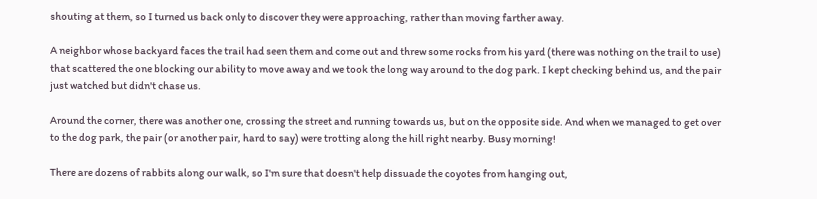shouting at them, so I turned us back only to discover they were approaching, rather than moving farther away.

A neighbor whose backyard faces the trail had seen them and come out and threw some rocks from his yard (there was nothing on the trail to use) that scattered the one blocking our ability to move away and we took the long way around to the dog park. I kept checking behind us, and the pair just watched but didn't chase us.

Around the corner, there was another one, crossing the street and running towards us, but on the opposite side. And when we managed to get over to the dog park, the pair (or another pair, hard to say) were trotting along the hill right nearby. Busy morning!

There are dozens of rabbits along our walk, so I'm sure that doesn't help dissuade the coyotes from hanging out,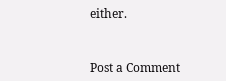either.


Post a Comment